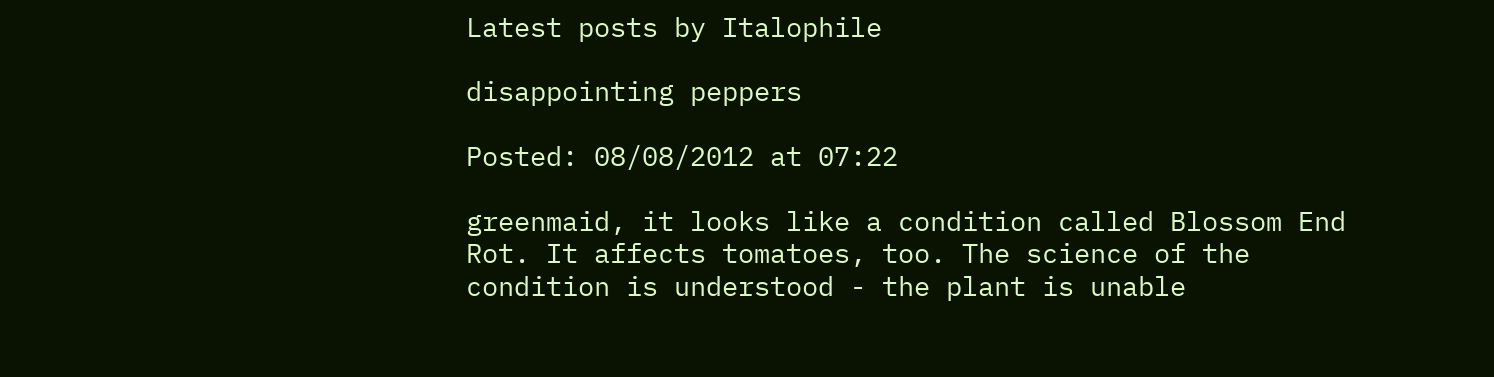Latest posts by Italophile

disappointing peppers

Posted: 08/08/2012 at 07:22

greenmaid, it looks like a condition called Blossom End Rot. It affects tomatoes, too. The science of the condition is understood - the plant is unable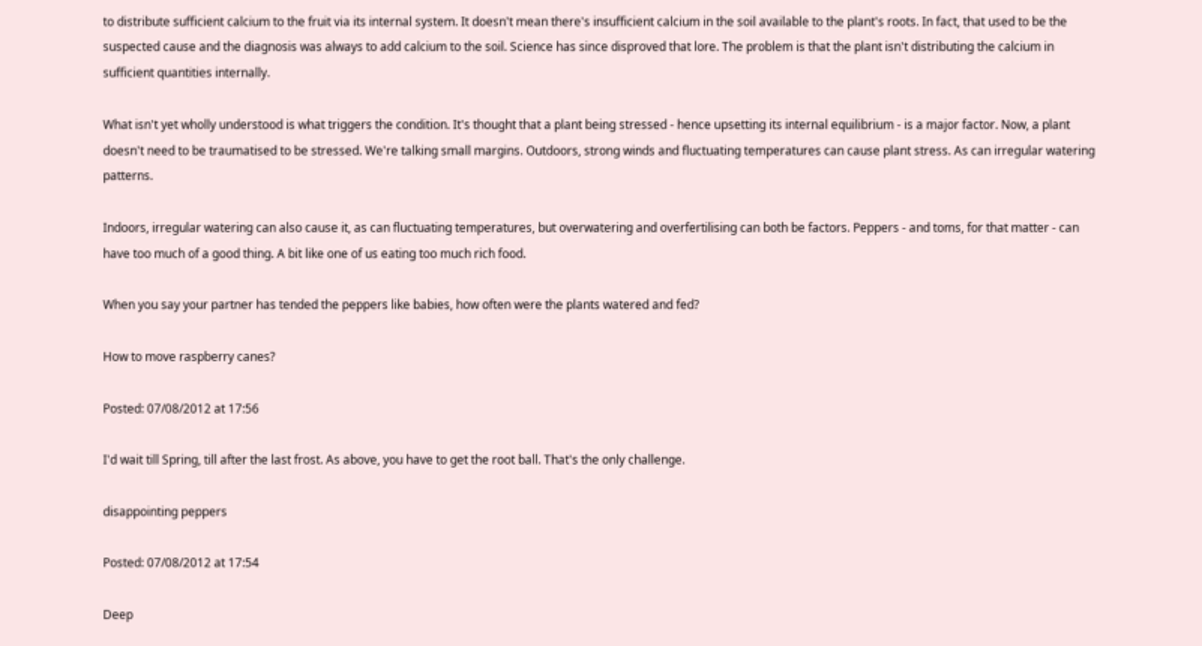to distribute sufficient calcium to the fruit via its internal system. It doesn't mean there's insufficient calcium in the soil available to the plant's roots. In fact, that used to be the suspected cause and the diagnosis was always to add calcium to the soil. Science has since disproved that lore. The problem is that the plant isn't distributing the calcium in sufficient quantities internally.

What isn't yet wholly understood is what triggers the condition. It's thought that a plant being stressed - hence upsetting its internal equilibrium - is a major factor. Now, a plant doesn't need to be traumatised to be stressed. We're talking small margins. Outdoors, strong winds and fluctuating temperatures can cause plant stress. As can irregular watering patterns.

Indoors, irregular watering can also cause it, as can fluctuating temperatures, but overwatering and overfertilising can both be factors. Peppers - and toms, for that matter - can have too much of a good thing. A bit like one of us eating too much rich food.

When you say your partner has tended the peppers like babies, how often were the plants watered and fed?

How to move raspberry canes?

Posted: 07/08/2012 at 17:56

I'd wait till Spring, till after the last frost. As above, you have to get the root ball. That's the only challenge.

disappointing peppers

Posted: 07/08/2012 at 17:54

Deep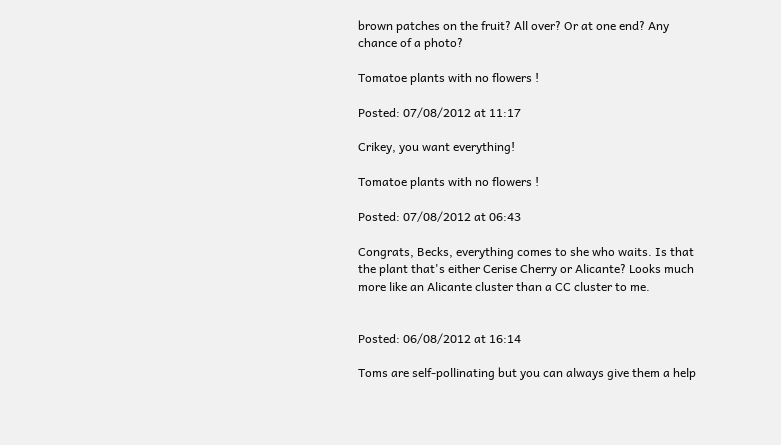brown patches on the fruit? All over? Or at one end? Any chance of a photo?

Tomatoe plants with no flowers !

Posted: 07/08/2012 at 11:17

Crikey, you want everything!

Tomatoe plants with no flowers !

Posted: 07/08/2012 at 06:43

Congrats, Becks, everything comes to she who waits. Is that the plant that's either Cerise Cherry or Alicante? Looks much more like an Alicante cluster than a CC cluster to me.


Posted: 06/08/2012 at 16:14

Toms are self-pollinating but you can always give them a help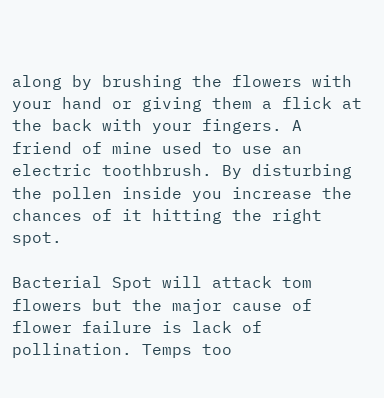along by brushing the flowers with your hand or giving them a flick at the back with your fingers. A friend of mine used to use an electric toothbrush. By disturbing the pollen inside you increase the chances of it hitting the right spot.

Bacterial Spot will attack tom flowers but the major cause of flower failure is lack of pollination. Temps too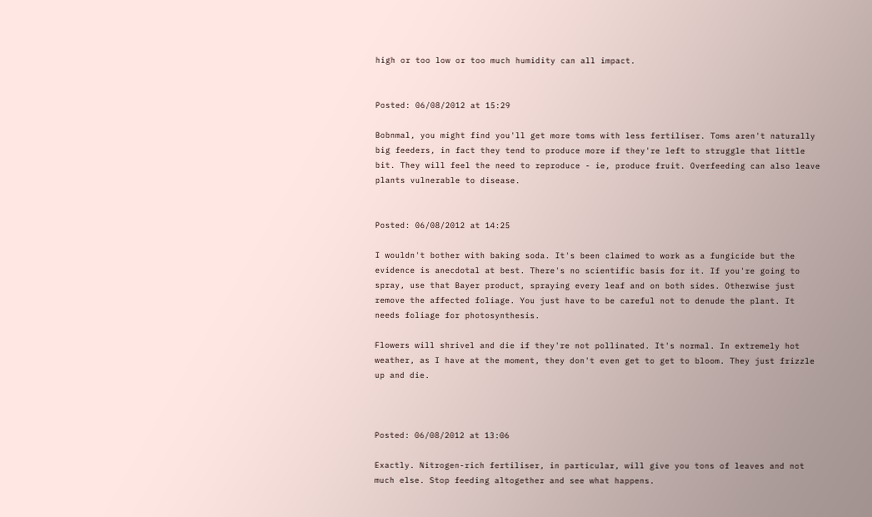high or too low or too much humidity can all impact.


Posted: 06/08/2012 at 15:29

Bobnmal, you might find you'll get more toms with less fertiliser. Toms aren't naturally big feeders, in fact they tend to produce more if they're left to struggle that little bit. They will feel the need to reproduce - ie, produce fruit. Overfeeding can also leave plants vulnerable to disease.


Posted: 06/08/2012 at 14:25

I wouldn't bother with baking soda. It's been claimed to work as a fungicide but the evidence is anecdotal at best. There's no scientific basis for it. If you're going to spray, use that Bayer product, spraying every leaf and on both sides. Otherwise just remove the affected foliage. You just have to be careful not to denude the plant. It needs foliage for photosynthesis.

Flowers will shrivel and die if they're not pollinated. It's normal. In extremely hot weather, as I have at the moment, they don't even get to get to bloom. They just frizzle up and die.



Posted: 06/08/2012 at 13:06

Exactly. Nitrogen-rich fertiliser, in particular, will give you tons of leaves and not much else. Stop feeding altogether and see what happens.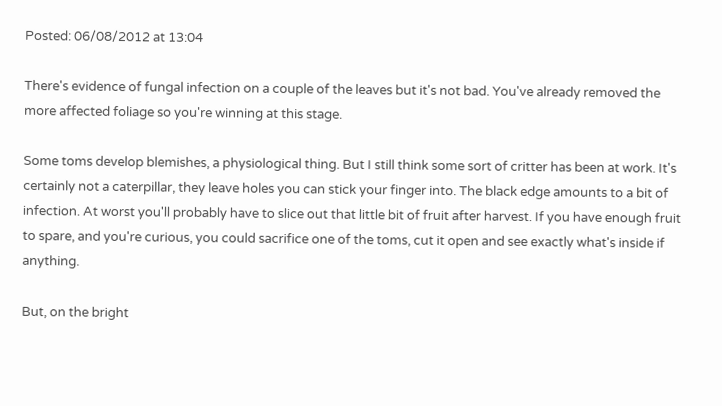Posted: 06/08/2012 at 13:04

There's evidence of fungal infection on a couple of the leaves but it's not bad. You've already removed the more affected foliage so you're winning at this stage.

Some toms develop blemishes, a physiological thing. But I still think some sort of critter has been at work. It's certainly not a caterpillar, they leave holes you can stick your finger into. The black edge amounts to a bit of infection. At worst you'll probably have to slice out that little bit of fruit after harvest. If you have enough fruit to spare, and you're curious, you could sacrifice one of the toms, cut it open and see exactly what's inside if anything.

But, on the bright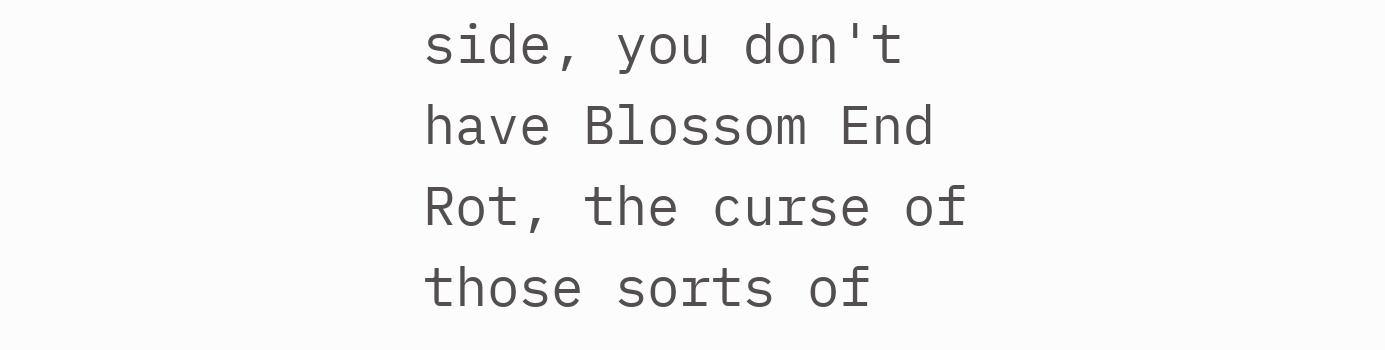side, you don't have Blossom End Rot, the curse of those sorts of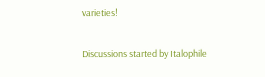varieties!

Discussions started by Italophile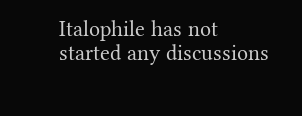Italophile has not started any discussions